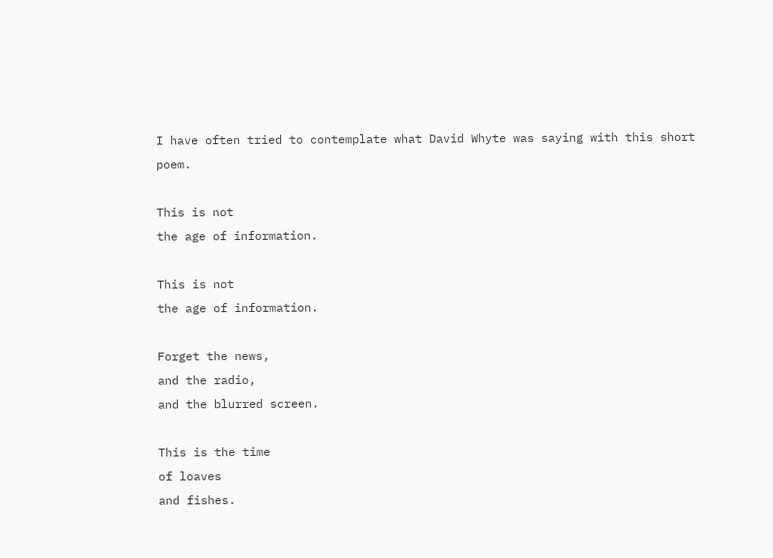I have often tried to contemplate what David Whyte was saying with this short poem.

This is not
the age of information.

This is not
the age of information.

Forget the news,
and the radio,
and the blurred screen.

This is the time
of loaves
and fishes.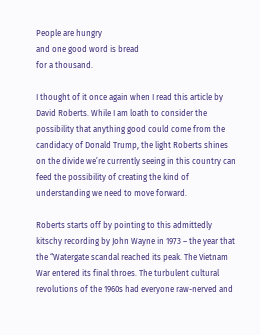People are hungry
and one good word is bread
for a thousand.

I thought of it once again when I read this article by David Roberts. While I am loath to consider the possibility that anything good could come from the candidacy of Donald Trump, the light Roberts shines on the divide we’re currently seeing in this country can feed the possibility of creating the kind of understanding we need to move forward.

Roberts starts off by pointing to this admittedly kitschy recording by John Wayne in 1973 – the year that the “Watergate scandal reached its peak. The Vietnam War entered its final throes. The turbulent cultural revolutions of the 1960s had everyone raw-nerved and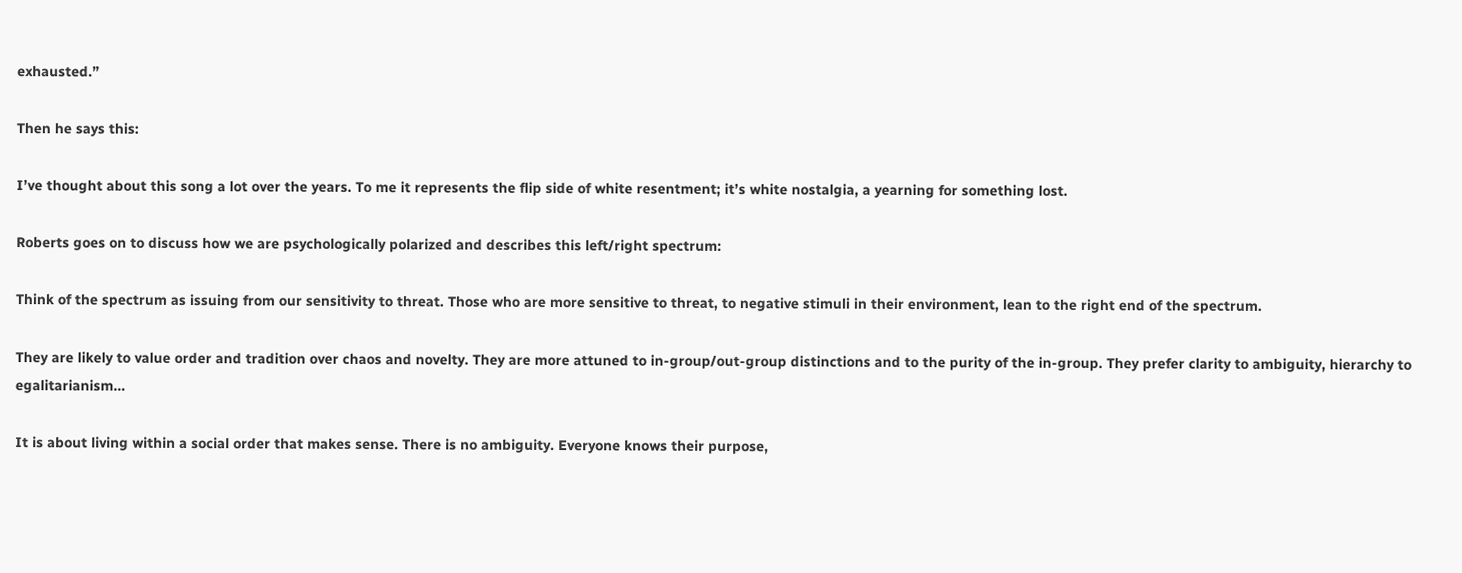exhausted.”

Then he says this:

I’ve thought about this song a lot over the years. To me it represents the flip side of white resentment; it’s white nostalgia, a yearning for something lost.

Roberts goes on to discuss how we are psychologically polarized and describes this left/right spectrum:

Think of the spectrum as issuing from our sensitivity to threat. Those who are more sensitive to threat, to negative stimuli in their environment, lean to the right end of the spectrum.

They are likely to value order and tradition over chaos and novelty. They are more attuned to in-group/out-group distinctions and to the purity of the in-group. They prefer clarity to ambiguity, hierarchy to egalitarianism…

It is about living within a social order that makes sense. There is no ambiguity. Everyone knows their purpose,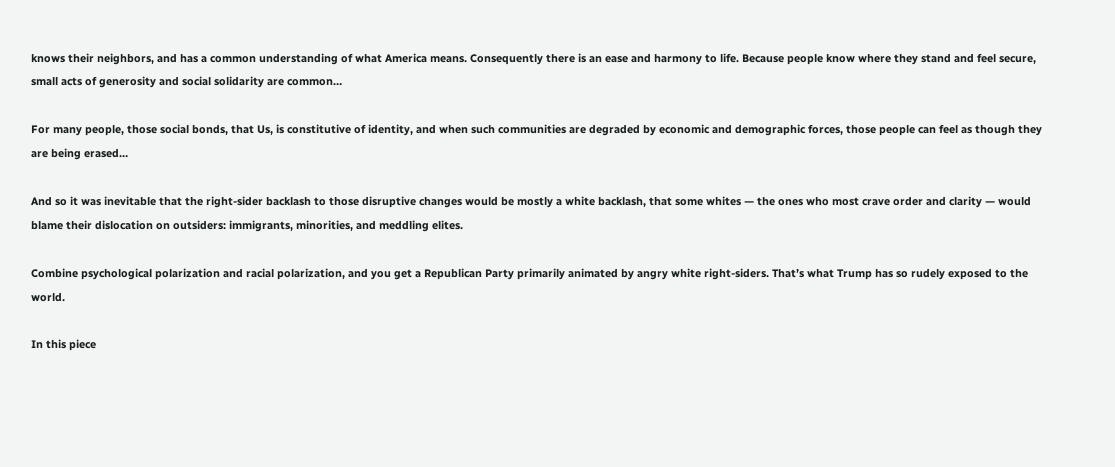knows their neighbors, and has a common understanding of what America means. Consequently there is an ease and harmony to life. Because people know where they stand and feel secure, small acts of generosity and social solidarity are common…

For many people, those social bonds, that Us, is constitutive of identity, and when such communities are degraded by economic and demographic forces, those people can feel as though they are being erased…

And so it was inevitable that the right-sider backlash to those disruptive changes would be mostly a white backlash, that some whites — the ones who most crave order and clarity — would blame their dislocation on outsiders: immigrants, minorities, and meddling elites.

Combine psychological polarization and racial polarization, and you get a Republican Party primarily animated by angry white right-siders. That’s what Trump has so rudely exposed to the world.

In this piece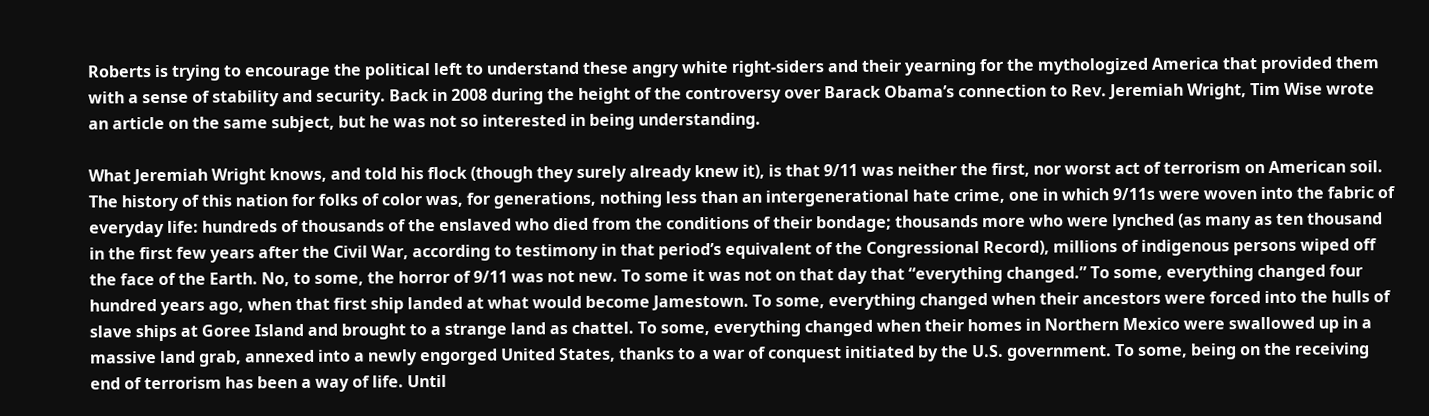Roberts is trying to encourage the political left to understand these angry white right-siders and their yearning for the mythologized America that provided them with a sense of stability and security. Back in 2008 during the height of the controversy over Barack Obama’s connection to Rev. Jeremiah Wright, Tim Wise wrote an article on the same subject, but he was not so interested in being understanding.

What Jeremiah Wright knows, and told his flock (though they surely already knew it), is that 9/11 was neither the first, nor worst act of terrorism on American soil. The history of this nation for folks of color was, for generations, nothing less than an intergenerational hate crime, one in which 9/11s were woven into the fabric of everyday life: hundreds of thousands of the enslaved who died from the conditions of their bondage; thousands more who were lynched (as many as ten thousand in the first few years after the Civil War, according to testimony in that period’s equivalent of the Congressional Record), millions of indigenous persons wiped off the face of the Earth. No, to some, the horror of 9/11 was not new. To some it was not on that day that “everything changed.” To some, everything changed four hundred years ago, when that first ship landed at what would become Jamestown. To some, everything changed when their ancestors were forced into the hulls of slave ships at Goree Island and brought to a strange land as chattel. To some, everything changed when their homes in Northern Mexico were swallowed up in a massive land grab, annexed into a newly engorged United States, thanks to a war of conquest initiated by the U.S. government. To some, being on the receiving end of terrorism has been a way of life. Until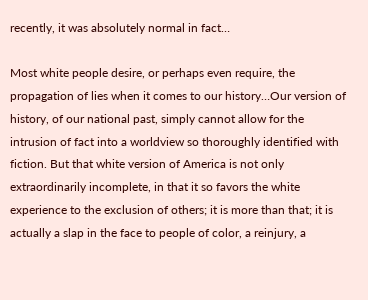recently, it was absolutely normal in fact…

Most white people desire, or perhaps even require, the propagation of lies when it comes to our history…Our version of history, of our national past, simply cannot allow for the intrusion of fact into a worldview so thoroughly identified with fiction. But that white version of America is not only extraordinarily incomplete, in that it so favors the white experience to the exclusion of others; it is more than that; it is actually a slap in the face to people of color, a reinjury, a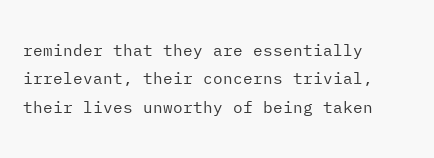reminder that they are essentially irrelevant, their concerns trivial, their lives unworthy of being taken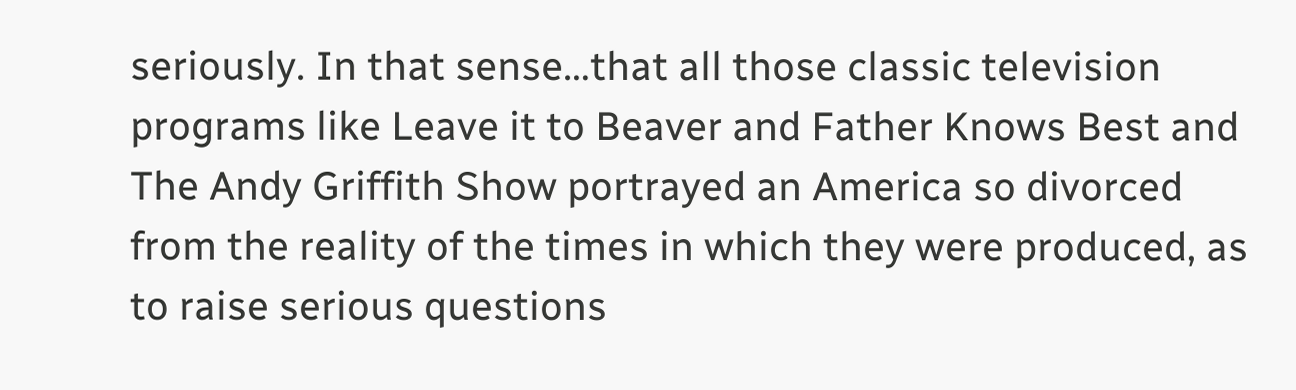seriously. In that sense…that all those classic television programs like Leave it to Beaver and Father Knows Best and The Andy Griffith Show portrayed an America so divorced from the reality of the times in which they were produced, as to raise serious questions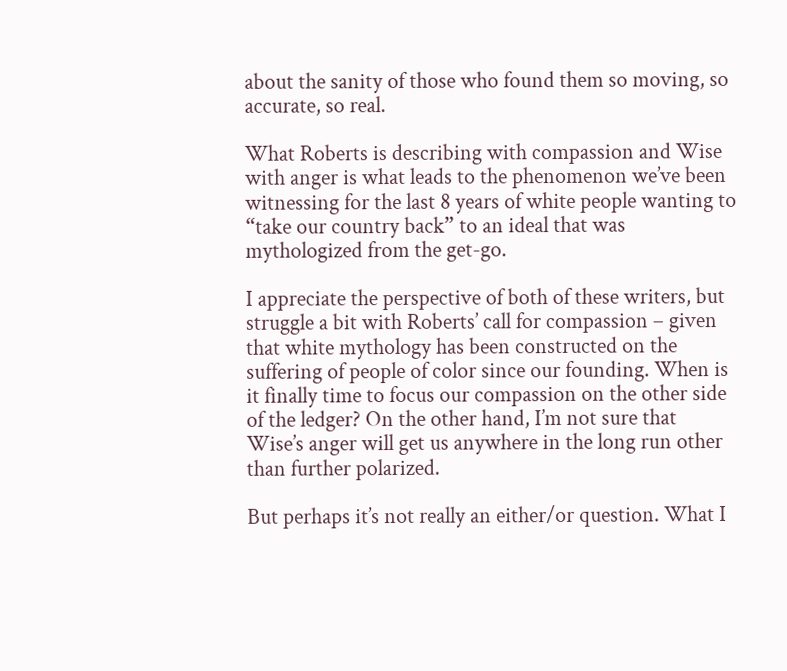about the sanity of those who found them so moving, so accurate, so real.

What Roberts is describing with compassion and Wise with anger is what leads to the phenomenon we’ve been witnessing for the last 8 years of white people wanting to “take our country back” to an ideal that was mythologized from the get-go.

I appreciate the perspective of both of these writers, but struggle a bit with Roberts’ call for compassion – given that white mythology has been constructed on the suffering of people of color since our founding. When is it finally time to focus our compassion on the other side of the ledger? On the other hand, I’m not sure that Wise’s anger will get us anywhere in the long run other than further polarized.

But perhaps it’s not really an either/or question. What I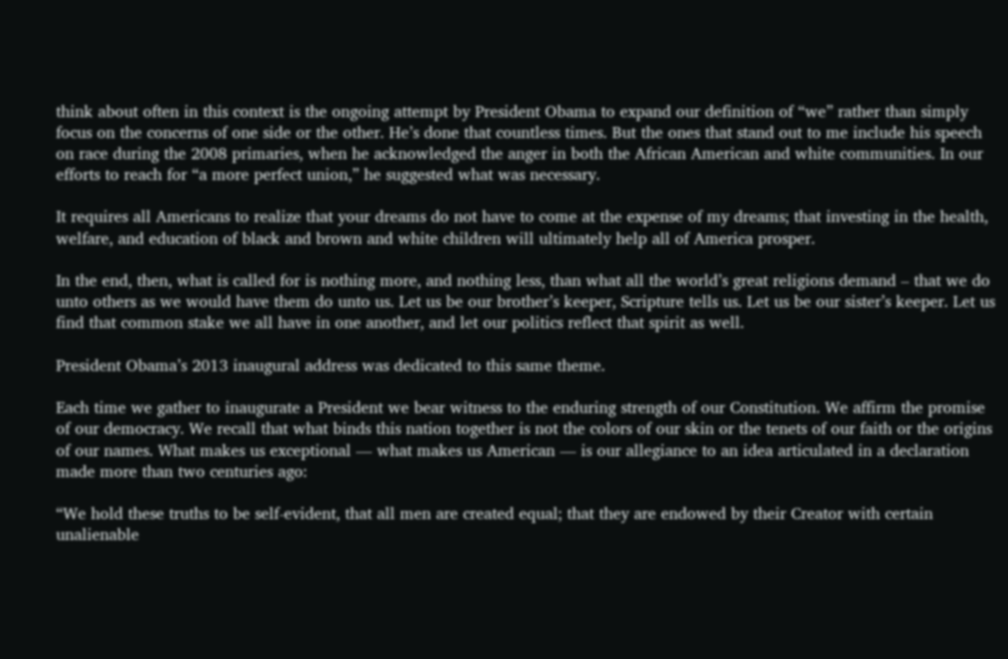think about often in this context is the ongoing attempt by President Obama to expand our definition of “we” rather than simply focus on the concerns of one side or the other. He’s done that countless times. But the ones that stand out to me include his speech on race during the 2008 primaries, when he acknowledged the anger in both the African American and white communities. In our efforts to reach for “a more perfect union,” he suggested what was necessary.

It requires all Americans to realize that your dreams do not have to come at the expense of my dreams; that investing in the health, welfare, and education of black and brown and white children will ultimately help all of America prosper.

In the end, then, what is called for is nothing more, and nothing less, than what all the world’s great religions demand – that we do unto others as we would have them do unto us. Let us be our brother’s keeper, Scripture tells us. Let us be our sister’s keeper. Let us find that common stake we all have in one another, and let our politics reflect that spirit as well.

President Obama’s 2013 inaugural address was dedicated to this same theme.

Each time we gather to inaugurate a President we bear witness to the enduring strength of our Constitution. We affirm the promise of our democracy. We recall that what binds this nation together is not the colors of our skin or the tenets of our faith or the origins of our names. What makes us exceptional — what makes us American — is our allegiance to an idea articulated in a declaration made more than two centuries ago:

“We hold these truths to be self-evident, that all men are created equal; that they are endowed by their Creator with certain unalienable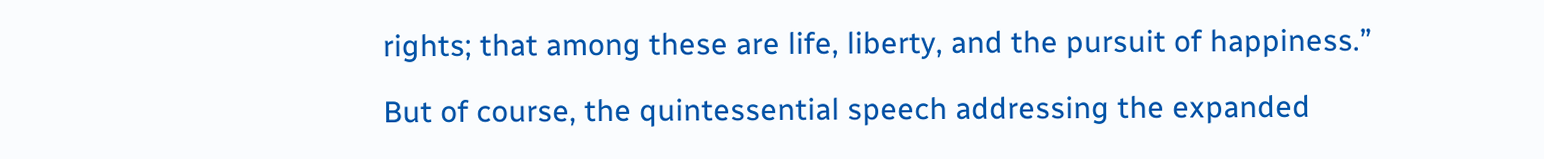rights; that among these are life, liberty, and the pursuit of happiness.”

But of course, the quintessential speech addressing the expanded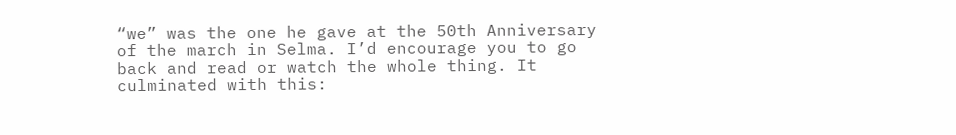“we” was the one he gave at the 50th Anniversary of the march in Selma. I’d encourage you to go back and read or watch the whole thing. It culminated with this: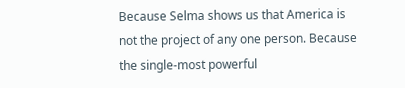Because Selma shows us that America is not the project of any one person. Because the single-most powerful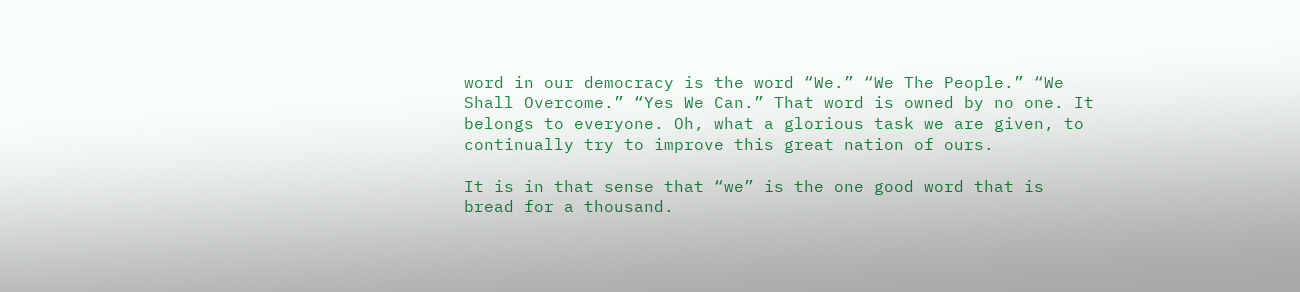word in our democracy is the word “We.” “We The People.” “We Shall Overcome.” “Yes We Can.” That word is owned by no one. It belongs to everyone. Oh, what a glorious task we are given, to continually try to improve this great nation of ours.

It is in that sense that “we” is the one good word that is bread for a thousand.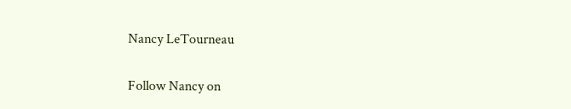Nancy LeTourneau

Follow Nancy on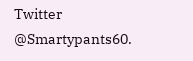Twitter @Smartypants60.